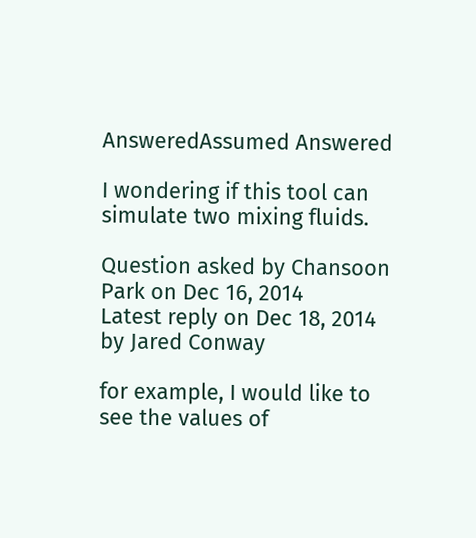AnsweredAssumed Answered

I wondering if this tool can simulate two mixing fluids.

Question asked by Chansoon Park on Dec 16, 2014
Latest reply on Dec 18, 2014 by Jared Conway

for example, I would like to see the values of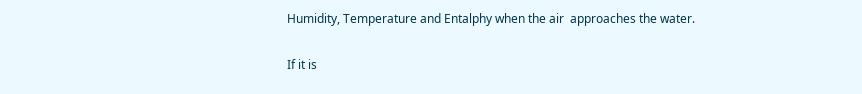Humidity, Temperature and Entalphy when the air  approaches the water.

If it is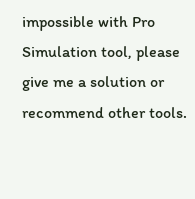impossible with Pro Simulation tool, please give me a solution or recommend other tools.